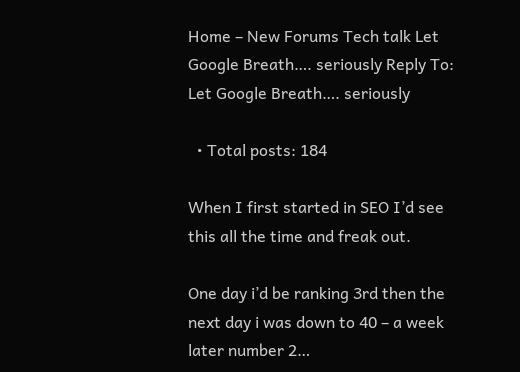Home – New Forums Tech talk Let Google Breath…. seriously Reply To: Let Google Breath…. seriously

  • Total posts: 184

When I first started in SEO I’d see this all the time and freak out.

One day i’d be ranking 3rd then the next day i was down to 40 – a week later number 2…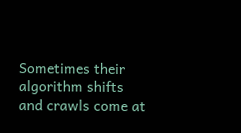Sometimes their algorithm shifts and crawls come at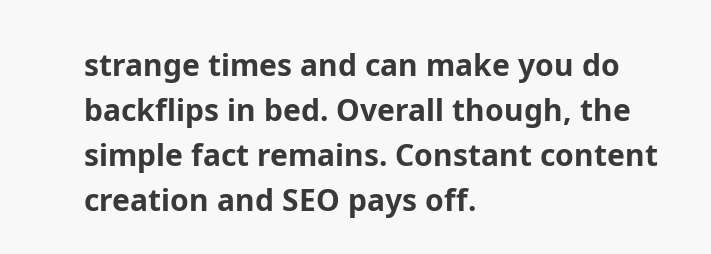strange times and can make you do backflips in bed. Overall though, the simple fact remains. Constant content creation and SEO pays off.